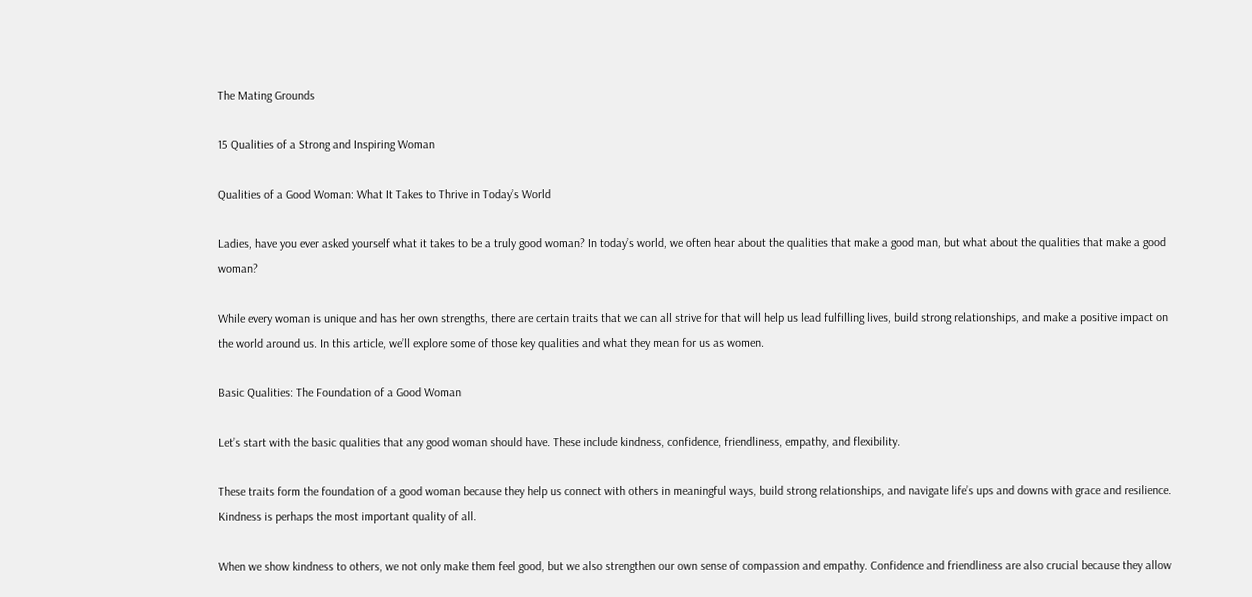The Mating Grounds

15 Qualities of a Strong and Inspiring Woman

Qualities of a Good Woman: What It Takes to Thrive in Today’s World

Ladies, have you ever asked yourself what it takes to be a truly good woman? In today’s world, we often hear about the qualities that make a good man, but what about the qualities that make a good woman?

While every woman is unique and has her own strengths, there are certain traits that we can all strive for that will help us lead fulfilling lives, build strong relationships, and make a positive impact on the world around us. In this article, we’ll explore some of those key qualities and what they mean for us as women.

Basic Qualities: The Foundation of a Good Woman

Let’s start with the basic qualities that any good woman should have. These include kindness, confidence, friendliness, empathy, and flexibility.

These traits form the foundation of a good woman because they help us connect with others in meaningful ways, build strong relationships, and navigate life’s ups and downs with grace and resilience. Kindness is perhaps the most important quality of all.

When we show kindness to others, we not only make them feel good, but we also strengthen our own sense of compassion and empathy. Confidence and friendliness are also crucial because they allow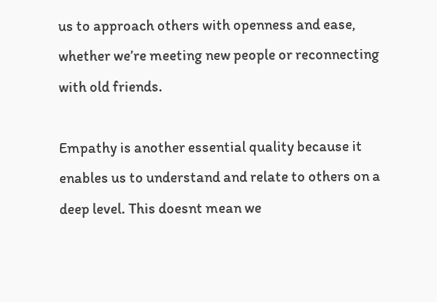us to approach others with openness and ease, whether we’re meeting new people or reconnecting with old friends.

Empathy is another essential quality because it enables us to understand and relate to others on a deep level. This doesnt mean we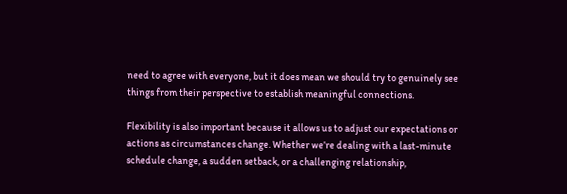need to agree with everyone, but it does mean we should try to genuinely see things from their perspective to establish meaningful connections.

Flexibility is also important because it allows us to adjust our expectations or actions as circumstances change. Whether we’re dealing with a last-minute schedule change, a sudden setback, or a challenging relationship,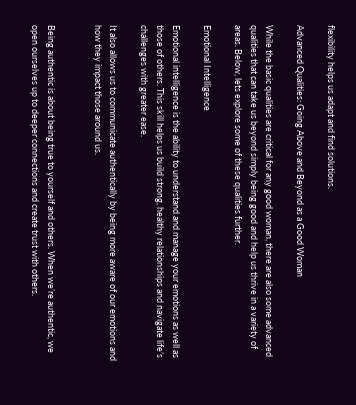flexibility helps us adapt and find solutions.

Advanced Qualities: Going Above and Beyond as a Good Woman

While the basic qualities are critical for any good woman, there are also some advanced qualities that can take us beyond simply being good and help us thrive in a variety of areas. Below, lets explore some of these qualities further.

Emotional Intelligence

Emotional intelligence is the ability to understand and manage your emotions as well as those of others. This skill helps us build strong, healthy relationships and navigate life’s challenges with greater ease.

It also allows us to communicate authentically by being more aware of our emotions and how they impact those around us.


Being authentic is about being true to yourself and others. When we’re authentic, we open ourselves up to deeper connections and create trust with others.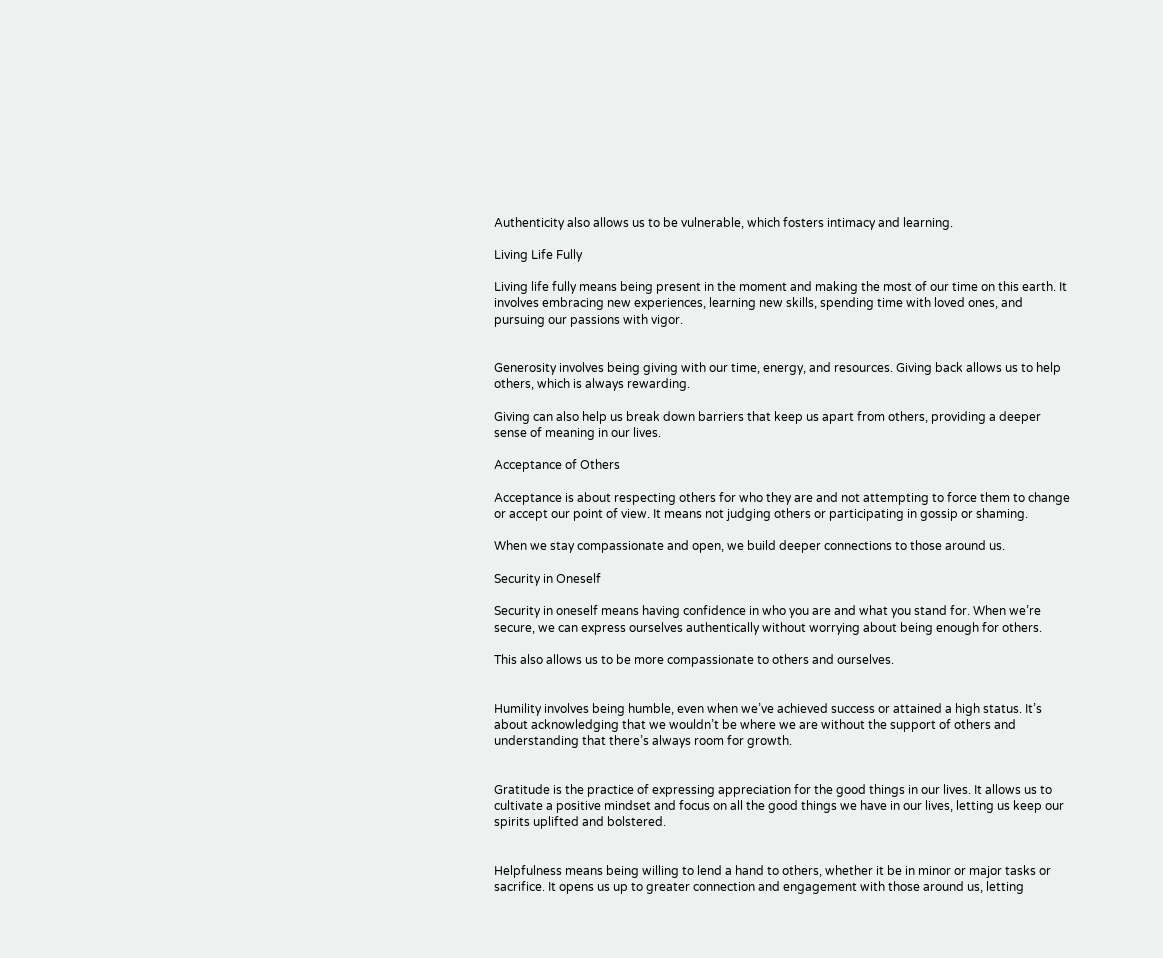Authenticity also allows us to be vulnerable, which fosters intimacy and learning.

Living Life Fully

Living life fully means being present in the moment and making the most of our time on this earth. It involves embracing new experiences, learning new skills, spending time with loved ones, and pursuing our passions with vigor.


Generosity involves being giving with our time, energy, and resources. Giving back allows us to help others, which is always rewarding.

Giving can also help us break down barriers that keep us apart from others, providing a deeper sense of meaning in our lives.

Acceptance of Others

Acceptance is about respecting others for who they are and not attempting to force them to change or accept our point of view. It means not judging others or participating in gossip or shaming.

When we stay compassionate and open, we build deeper connections to those around us.

Security in Oneself

Security in oneself means having confidence in who you are and what you stand for. When we’re secure, we can express ourselves authentically without worrying about being enough for others.

This also allows us to be more compassionate to others and ourselves.


Humility involves being humble, even when we’ve achieved success or attained a high status. It’s about acknowledging that we wouldn’t be where we are without the support of others and understanding that there’s always room for growth.


Gratitude is the practice of expressing appreciation for the good things in our lives. It allows us to cultivate a positive mindset and focus on all the good things we have in our lives, letting us keep our spirits uplifted and bolstered.


Helpfulness means being willing to lend a hand to others, whether it be in minor or major tasks or sacrifice. It opens us up to greater connection and engagement with those around us, letting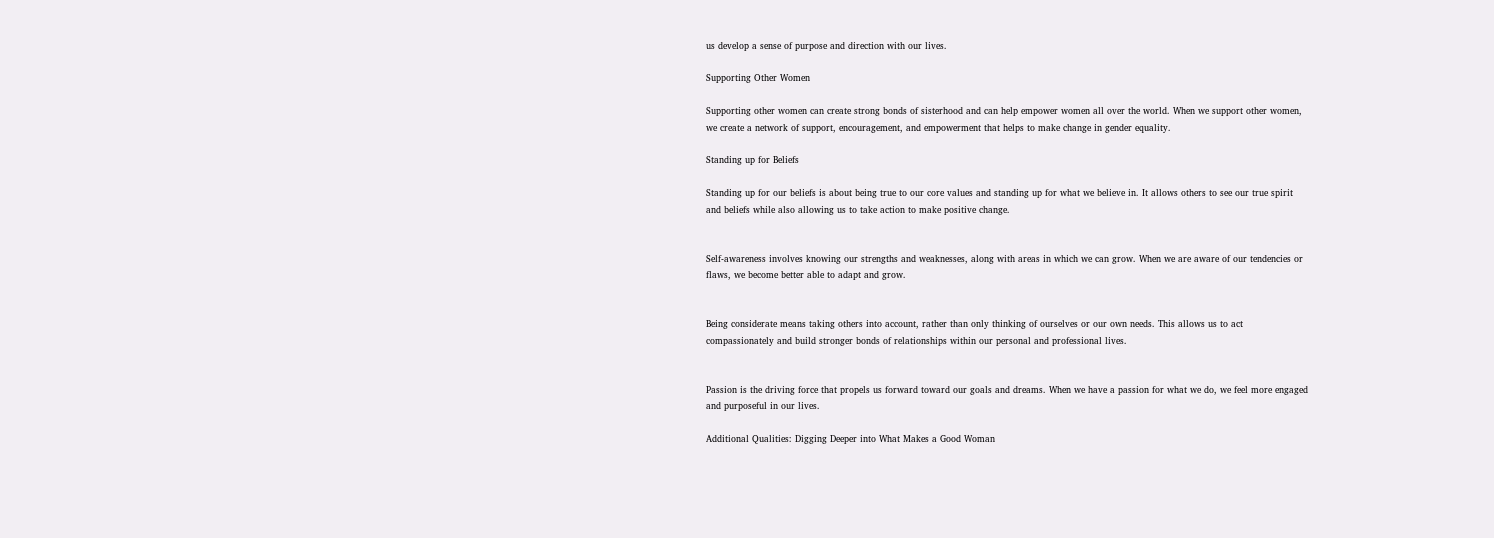us develop a sense of purpose and direction with our lives.

Supporting Other Women

Supporting other women can create strong bonds of sisterhood and can help empower women all over the world. When we support other women, we create a network of support, encouragement, and empowerment that helps to make change in gender equality.

Standing up for Beliefs

Standing up for our beliefs is about being true to our core values and standing up for what we believe in. It allows others to see our true spirit and beliefs while also allowing us to take action to make positive change.


Self-awareness involves knowing our strengths and weaknesses, along with areas in which we can grow. When we are aware of our tendencies or flaws, we become better able to adapt and grow.


Being considerate means taking others into account, rather than only thinking of ourselves or our own needs. This allows us to act compassionately and build stronger bonds of relationships within our personal and professional lives.


Passion is the driving force that propels us forward toward our goals and dreams. When we have a passion for what we do, we feel more engaged and purposeful in our lives.

Additional Qualities: Digging Deeper into What Makes a Good Woman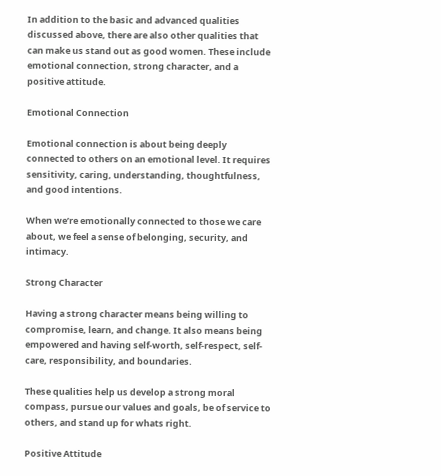In addition to the basic and advanced qualities discussed above, there are also other qualities that can make us stand out as good women. These include emotional connection, strong character, and a positive attitude.

Emotional Connection

Emotional connection is about being deeply connected to others on an emotional level. It requires sensitivity, caring, understanding, thoughtfulness, and good intentions.

When we’re emotionally connected to those we care about, we feel a sense of belonging, security, and intimacy.

Strong Character

Having a strong character means being willing to compromise, learn, and change. It also means being empowered and having self-worth, self-respect, self-care, responsibility, and boundaries.

These qualities help us develop a strong moral compass, pursue our values and goals, be of service to others, and stand up for whats right.

Positive Attitude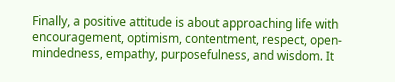Finally, a positive attitude is about approaching life with encouragement, optimism, contentment, respect, open-mindedness, empathy, purposefulness, and wisdom. It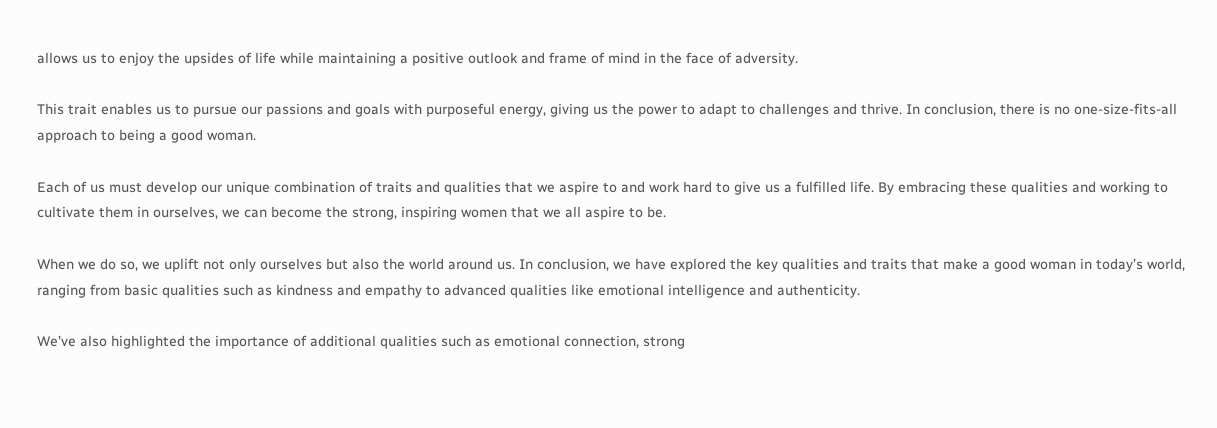allows us to enjoy the upsides of life while maintaining a positive outlook and frame of mind in the face of adversity.

This trait enables us to pursue our passions and goals with purposeful energy, giving us the power to adapt to challenges and thrive. In conclusion, there is no one-size-fits-all approach to being a good woman.

Each of us must develop our unique combination of traits and qualities that we aspire to and work hard to give us a fulfilled life. By embracing these qualities and working to cultivate them in ourselves, we can become the strong, inspiring women that we all aspire to be.

When we do so, we uplift not only ourselves but also the world around us. In conclusion, we have explored the key qualities and traits that make a good woman in today’s world, ranging from basic qualities such as kindness and empathy to advanced qualities like emotional intelligence and authenticity.

We’ve also highlighted the importance of additional qualities such as emotional connection, strong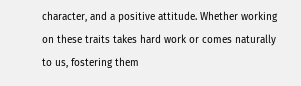character, and a positive attitude. Whether working on these traits takes hard work or comes naturally to us, fostering them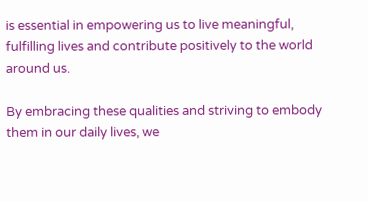is essential in empowering us to live meaningful, fulfilling lives and contribute positively to the world around us.

By embracing these qualities and striving to embody them in our daily lives, we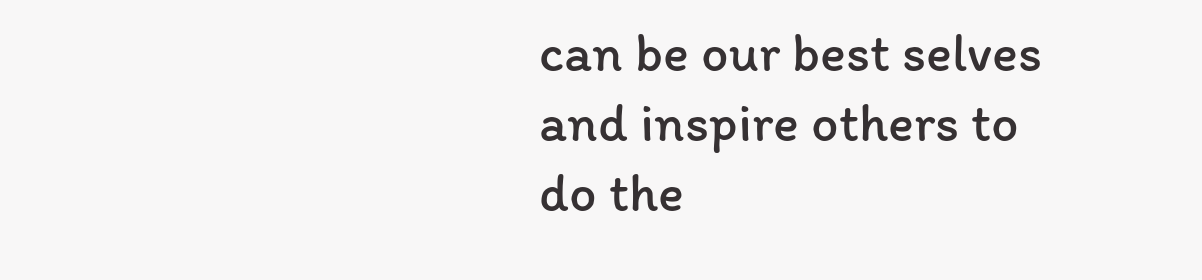can be our best selves and inspire others to do the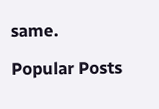same.

Popular Posts